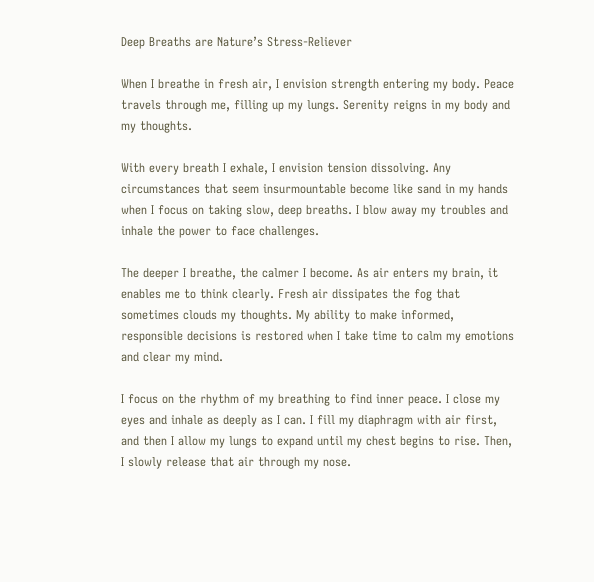Deep Breaths are Nature’s Stress-Reliever

When I breathe in fresh air, I envision strength entering my body. Peace travels through me, filling up my lungs. Serenity reigns in my body and my thoughts.

With every breath I exhale, I envision tension dissolving. Any circumstances that seem insurmountable become like sand in my hands when I focus on taking slow, deep breaths. I blow away my troubles and inhale the power to face challenges.

The deeper I breathe, the calmer I become. As air enters my brain, it enables me to think clearly. Fresh air dissipates the fog that sometimes clouds my thoughts. My ability to make informed, responsible decisions is restored when I take time to calm my emotions and clear my mind.

I focus on the rhythm of my breathing to find inner peace. I close my eyes and inhale as deeply as I can. I fill my diaphragm with air first, and then I allow my lungs to expand until my chest begins to rise. Then, I slowly release that air through my nose.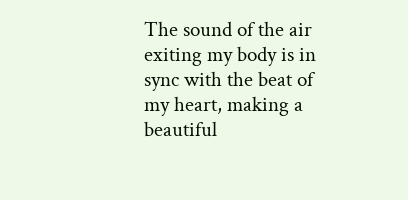The sound of the air exiting my body is in sync with the beat of my heart, making a beautiful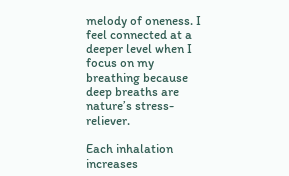melody of oneness. I feel connected at a deeper level when I focus on my breathing because deep breaths are nature’s stress-reliever.

Each inhalation increases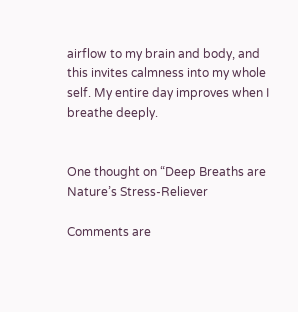airflow to my brain and body, and this invites calmness into my whole self. My entire day improves when I breathe deeply.


One thought on “Deep Breaths are Nature’s Stress-Reliever

Comments are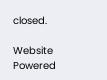closed.

Website Powered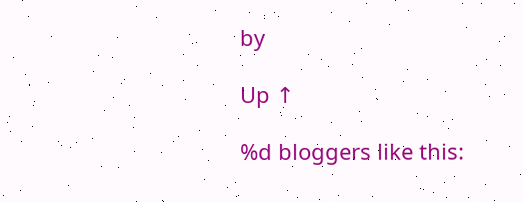by

Up ↑

%d bloggers like this: